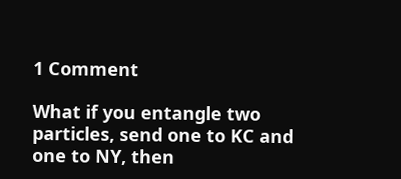1 Comment

What if you entangle two particles, send one to KC and one to NY, then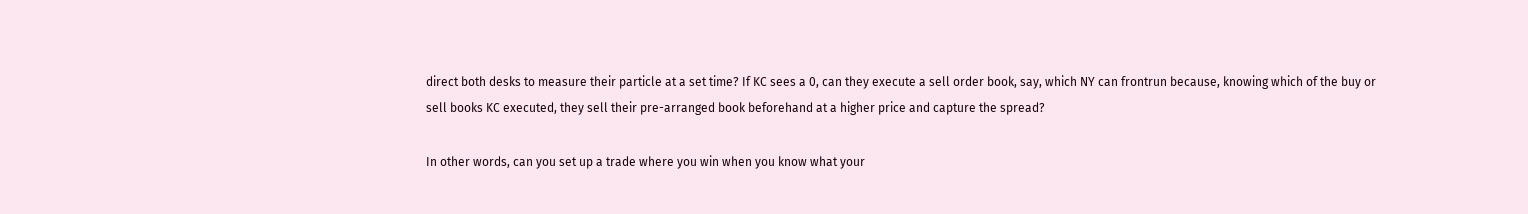direct both desks to measure their particle at a set time? If KC sees a 0, can they execute a sell order book, say, which NY can frontrun because, knowing which of the buy or sell books KC executed, they sell their pre-arranged book beforehand at a higher price and capture the spread?

In other words, can you set up a trade where you win when you know what your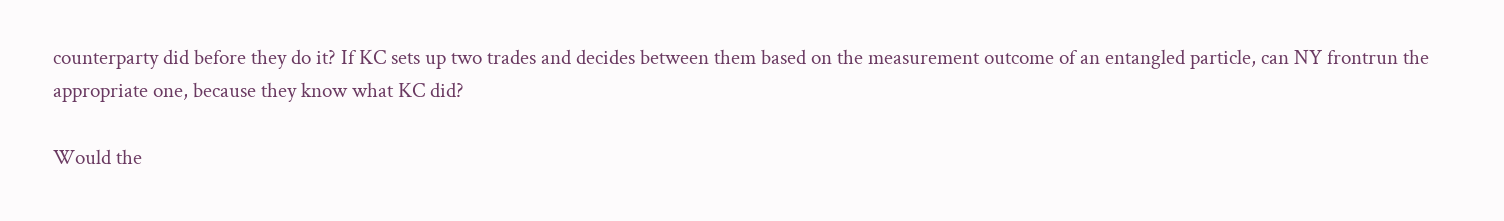counterparty did before they do it? If KC sets up two trades and decides between them based on the measurement outcome of an entangled particle, can NY frontrun the appropriate one, because they know what KC did?

Would the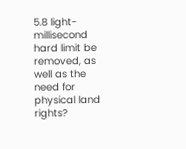5.8 light-millisecond hard limit be removed, as well as the need for physical land rights?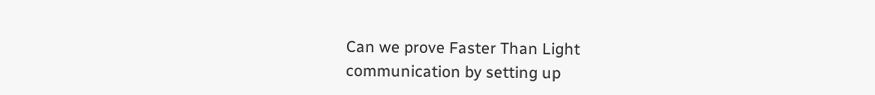Can we prove Faster Than Light communication by setting up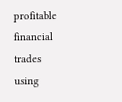profitable financial trades using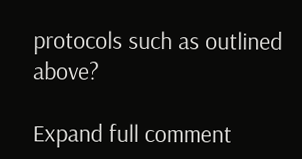protocols such as outlined above?

Expand full comment